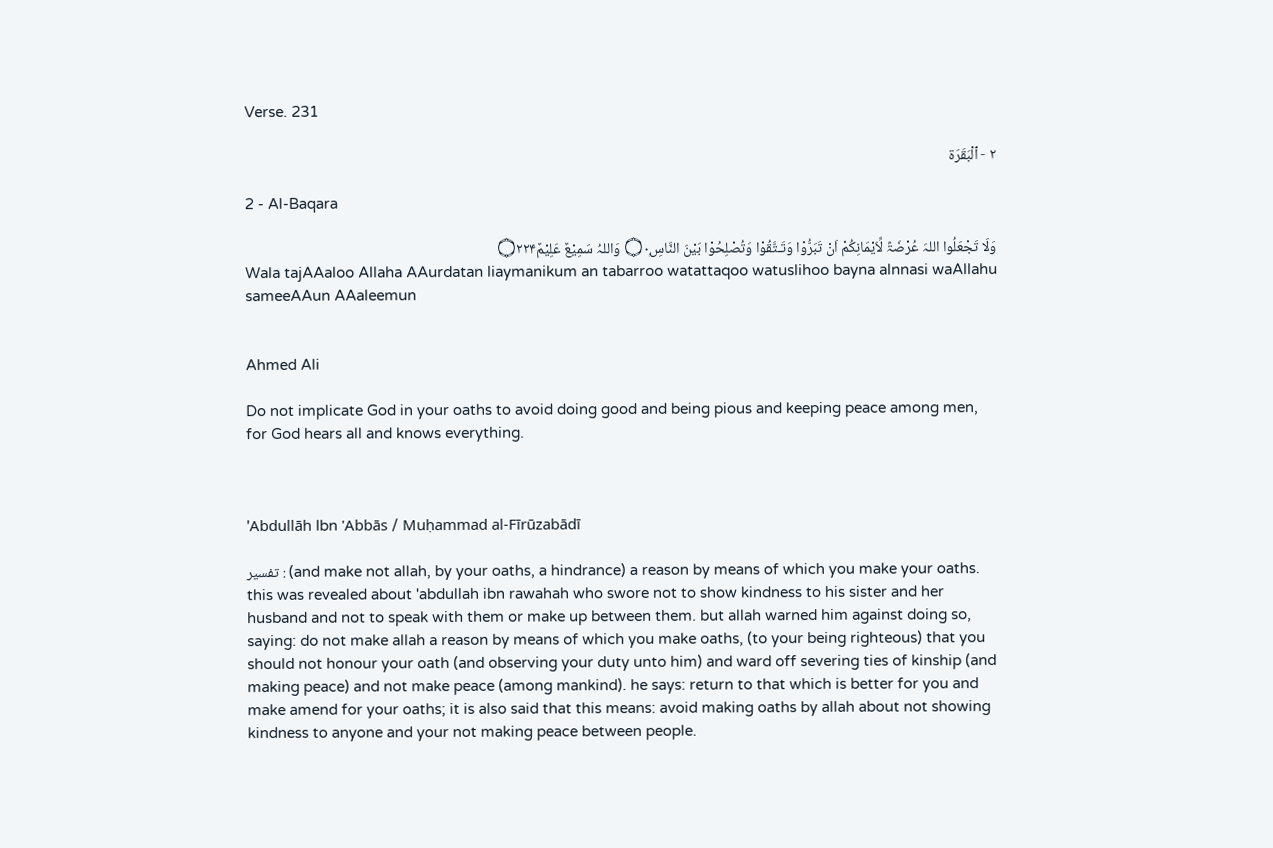Verse. 231

٢ - ٱلْبَقَرَة

2 - Al-Baqara

وَلَا تَجْعَلُوا اللہَ عُرْضَۃً لِّاَيْمَانِكُمْ اَنْ تَبَرُّوْا وَتَـتَّقُوْا وَتُصْلِحُوْا بَيْنَ النَّاسِ۝۰ۭ وَاللہُ سَمِيْعٌ عَلِيْمٌ۝۲۲۴
Wala tajAAaloo Allaha AAurdatan liaymanikum an tabarroo watattaqoo watuslihoo bayna alnnasi waAllahu sameeAAun AAaleemun


Ahmed Ali

Do not implicate God in your oaths to avoid doing good and being pious and keeping peace among men, for God hears all and knows everything.



'Abdullāh Ibn 'Abbās / Muḥammad al-Fīrūzabādī

تفسير : (and make not allah, by your oaths, a hindrance) a reason by means of which you make your oaths. this was revealed about 'abdullah ibn rawahah who swore not to show kindness to his sister and her husband and not to speak with them or make up between them. but allah warned him against doing so, saying: do not make allah a reason by means of which you make oaths, (to your being righteous) that you should not honour your oath (and observing your duty unto him) and ward off severing ties of kinship (and making peace) and not make peace (among mankind). he says: return to that which is better for you and make amend for your oaths; it is also said that this means: avoid making oaths by allah about not showing kindness to anyone and your not making peace between people.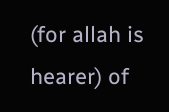(for allah is hearer) of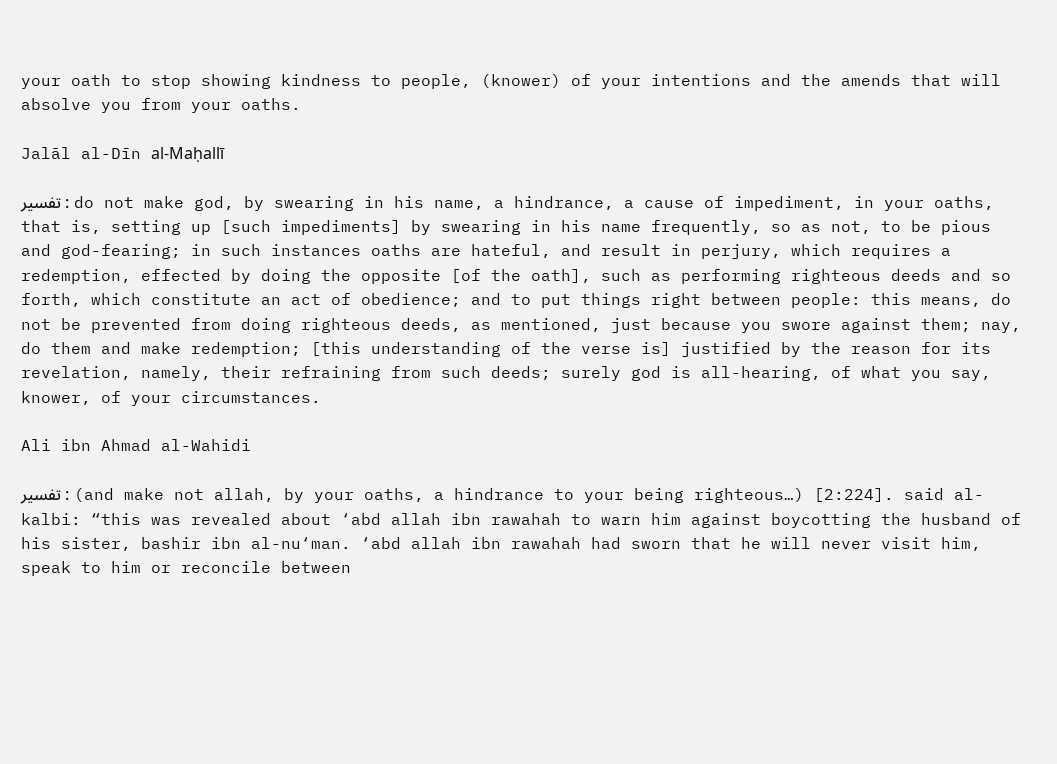your oath to stop showing kindness to people, (knower) of your intentions and the amends that will absolve you from your oaths.

Jalāl al-Dīn al-Maḥallī

تفسير : do not make god, by swearing in his name, a hindrance, a cause of impediment, in your oaths, that is, setting up [such impediments] by swearing in his name frequently, so as not, to be pious and god-fearing; in such instances oaths are hateful, and result in perjury, which requires a redemption, effected by doing the opposite [of the oath], such as performing righteous deeds and so forth, which constitute an act of obedience; and to put things right between people: this means, do not be prevented from doing righteous deeds, as mentioned, just because you swore against them; nay, do them and make redemption; [this understanding of the verse is] justified by the reason for its revelation, namely, their refraining from such deeds; surely god is all-hearing, of what you say, knower, of your circumstances.

Ali ibn Ahmad al-Wahidi

تفسير : (and make not allah, by your oaths, a hindrance to your being righteous…) [2:224]. said al-kalbi: “this was revealed about ‘abd allah ibn rawahah to warn him against boycotting the husband of his sister, bashir ibn al-nu‘man. ‘abd allah ibn rawahah had sworn that he will never visit him, speak to him or reconcile between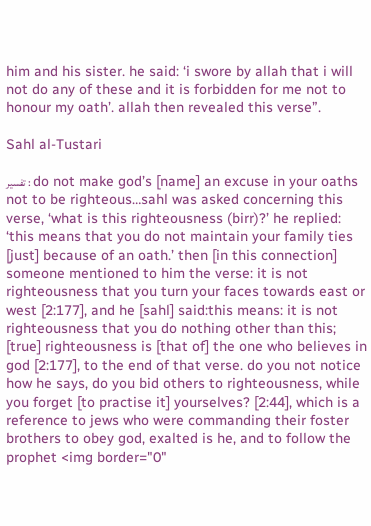him and his sister. he said: ‘i swore by allah that i will not do any of these and it is forbidden for me not to honour my oath’. allah then revealed this verse”.

Sahl al-Tustari

تفسير : do not make god’s [name] an excuse in your oaths not to be righteous…sahl was asked concerning this verse, ‘what is this righteousness (birr)?’ he replied: ‘this means that you do not maintain your family ties [just] because of an oath.’ then [in this connection] someone mentioned to him the verse: it is not righteousness that you turn your faces towards east or west [2:177], and he [sahl] said:this means: it is not righteousness that you do nothing other than this; [true] righteousness is [that of] the one who believes in god [2:177], to the end of that verse. do you not notice how he says, do you bid others to righteousness, while you forget [to practise it] yourselves? [2:44], which is a reference to jews who were commanding their foster brothers to obey god, exalted is he, and to follow the prophet <img border="0"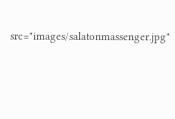src="images/salatonmassenger.jpg"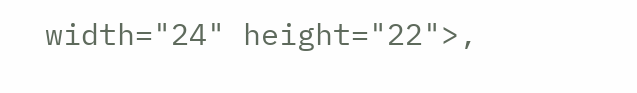width="24" height="22">,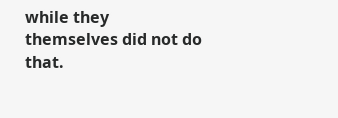while they themselves did not do that.